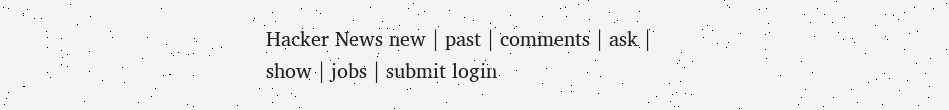Hacker News new | past | comments | ask | show | jobs | submit login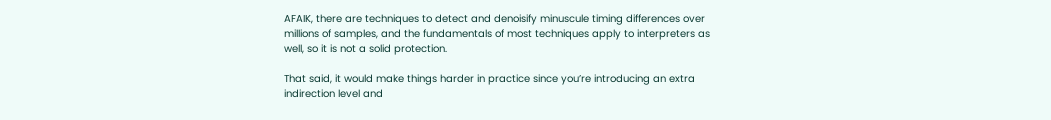AFAIK, there are techniques to detect and denoisify minuscule timing differences over millions of samples, and the fundamentals of most techniques apply to interpreters as well, so it is not a solid protection.

That said, it would make things harder in practice since you’re introducing an extra indirection level and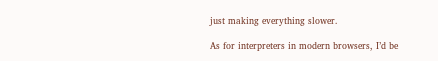just making everything slower.

As for interpreters in modern browsers, I’d be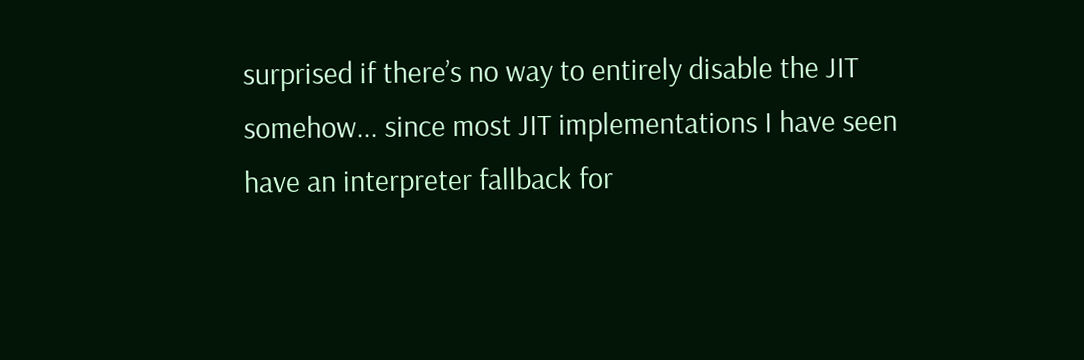surprised if there’s no way to entirely disable the JIT somehow... since most JIT implementations I have seen have an interpreter fallback for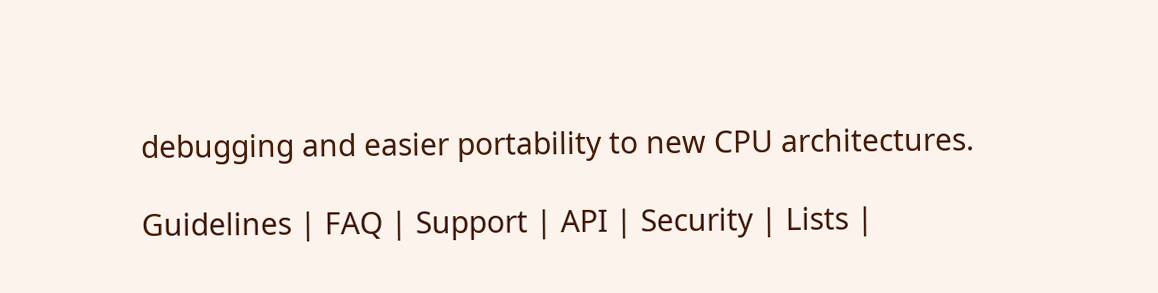debugging and easier portability to new CPU architectures.

Guidelines | FAQ | Support | API | Security | Lists |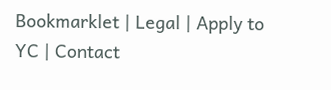Bookmarklet | Legal | Apply to YC | Contact